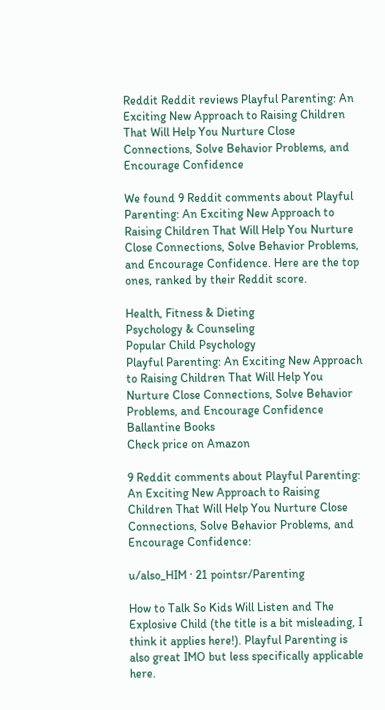Reddit Reddit reviews Playful Parenting: An Exciting New Approach to Raising Children That Will Help You Nurture Close Connections, Solve Behavior Problems, and Encourage Confidence

We found 9 Reddit comments about Playful Parenting: An Exciting New Approach to Raising Children That Will Help You Nurture Close Connections, Solve Behavior Problems, and Encourage Confidence. Here are the top ones, ranked by their Reddit score.

Health, Fitness & Dieting
Psychology & Counseling
Popular Child Psychology
Playful Parenting: An Exciting New Approach to Raising Children That Will Help You Nurture Close Connections, Solve Behavior Problems, and Encourage Confidence
Ballantine Books
Check price on Amazon

9 Reddit comments about Playful Parenting: An Exciting New Approach to Raising Children That Will Help You Nurture Close Connections, Solve Behavior Problems, and Encourage Confidence:

u/also_HIM · 21 pointsr/Parenting

How to Talk So Kids Will Listen and The Explosive Child (the title is a bit misleading, I think it applies here!). Playful Parenting is also great IMO but less specifically applicable here.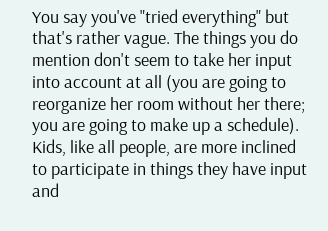You say you've "tried everything" but that's rather vague. The things you do mention don't seem to take her input into account at all (you are going to reorganize her room without her there; you are going to make up a schedule). Kids, like all people, are more inclined to participate in things they have input and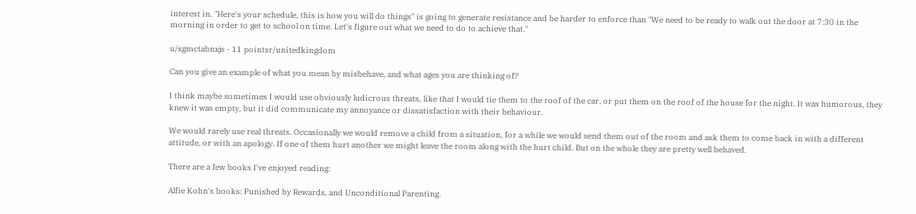interest in. "Here's your schedule, this is how you will do things" is going to generate resistance and be harder to enforce than "We need to be ready to walk out the door at 7:30 in the morning in order to get to school on time. Let's figure out what we need to do to achieve that."

u/sgmctabnxjs · 11 pointsr/unitedkingdom

Can you give an example of what you mean by misbehave, and what ages you are thinking of?

I think maybe sometimes I would use obviously ludicrous threats, like that I would tie them to the roof of the car, or put them on the roof of the house for the night. It was humorous, they knew it was empty, but it did communicate my annoyance or dissatisfaction with their behaviour.

We would rarely use real threats. Occasionally we would remove a child from a situation, for a while we would send them out of the room and ask them to come back in with a different attitude, or with an apology. If one of them hurt another we might leave the room along with the hurt child. But on the whole they are pretty well behaved.

There are a few books I've enjoyed reading:

Alfie Kohn's books: Punished by Rewards, and Unconditional Parenting.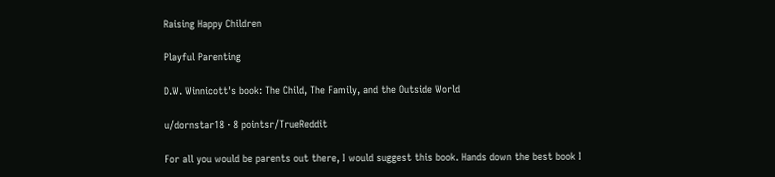Raising Happy Children

Playful Parenting

D.W. Winnicott's book: The Child, The Family, and the Outside World

u/dornstar18 · 8 pointsr/TrueReddit

For all you would be parents out there, I would suggest this book. Hands down the best book I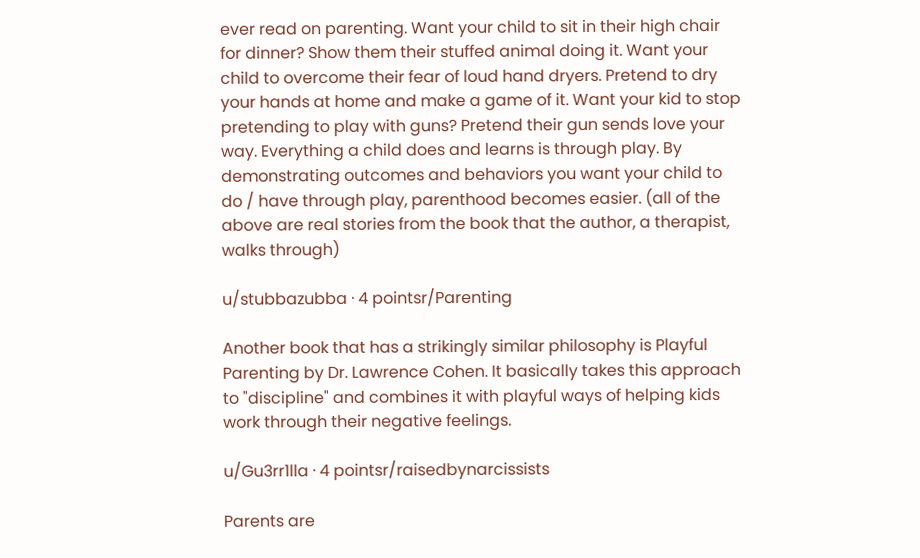ever read on parenting. Want your child to sit in their high chair for dinner? Show them their stuffed animal doing it. Want your child to overcome their fear of loud hand dryers. Pretend to dry your hands at home and make a game of it. Want your kid to stop pretending to play with guns? Pretend their gun sends love your way. Everything a child does and learns is through play. By demonstrating outcomes and behaviors you want your child to do / have through play, parenthood becomes easier. (all of the above are real stories from the book that the author, a therapist, walks through)

u/stubbazubba · 4 pointsr/Parenting

Another book that has a strikingly similar philosophy is Playful Parenting by Dr. Lawrence Cohen. It basically takes this approach to "discipline" and combines it with playful ways of helping kids work through their negative feelings.

u/Gu3rr1lla · 4 pointsr/raisedbynarcissists

Parents are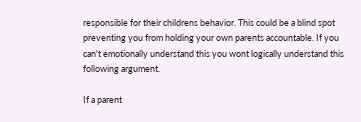responsible for their childrens behavior. This could be a blind spot preventing you from holding your own parents accountable. If you can't emotionally understand this you wont logically understand this following argument.

If a parent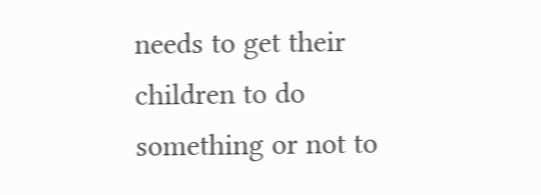needs to get their children to do something or not to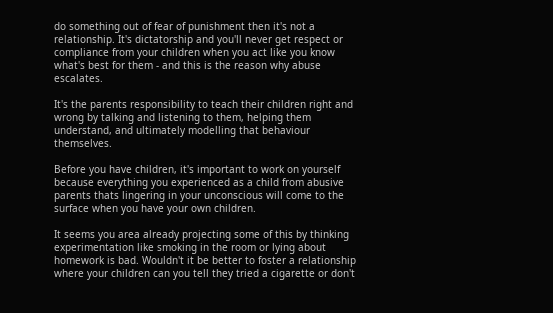do something out of fear of punishment then it's not a relationship. It's dictatorship and you'll never get respect or compliance from your children when you act like you know what's best for them - and this is the reason why abuse escalates.

It's the parents responsibility to teach their children right and wrong by talking and listening to them, helping them understand, and ultimately modelling that behaviour themselves.

Before you have children, it's important to work on yourself because everything you experienced as a child from abusive parents thats lingering in your unconscious will come to the surface when you have your own children.

It seems you area already projecting some of this by thinking experimentation like smoking in the room or lying about homework is bad. Wouldn't it be better to foster a relationship where your children can you tell they tried a cigarette or don't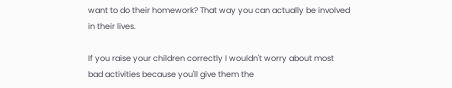want to do their homework? That way you can actually be involved in their lives.

If you raise your children correctly I wouldn't worry about most bad activities because you'll give them the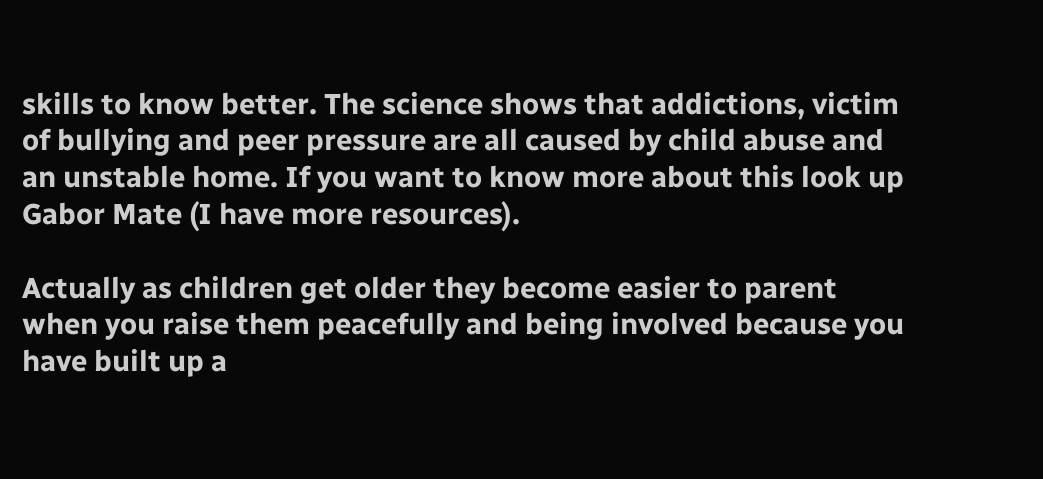skills to know better. The science shows that addictions, victim of bullying and peer pressure are all caused by child abuse and an unstable home. If you want to know more about this look up Gabor Mate (I have more resources).

Actually as children get older they become easier to parent when you raise them peacefully and being involved because you have built up a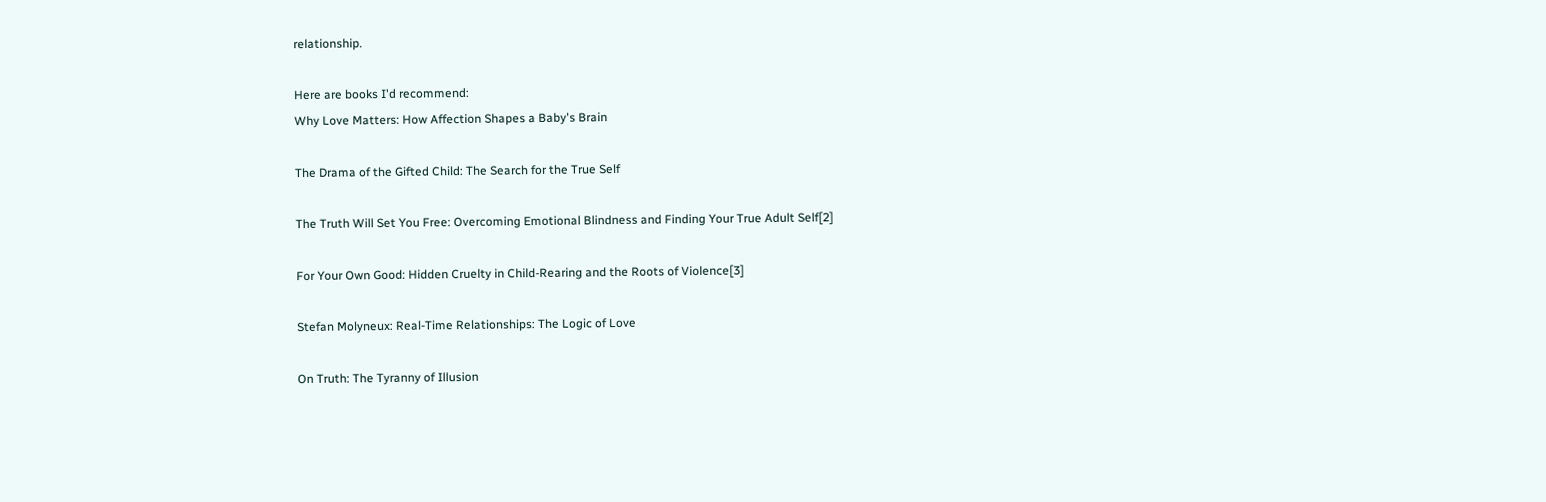relationship.

Here are books I'd recommend:
Why Love Matters: How Affection Shapes a Baby's Brain

The Drama of the Gifted Child: The Search for the True Self

The Truth Will Set You Free: Overcoming Emotional Blindness and Finding Your True Adult Self[2]

For Your Own Good: Hidden Cruelty in Child-Rearing and the Roots of Violence[3]

Stefan Molyneux: Real-Time Relationships: The Logic of Love

On Truth: The Tyranny of Illusion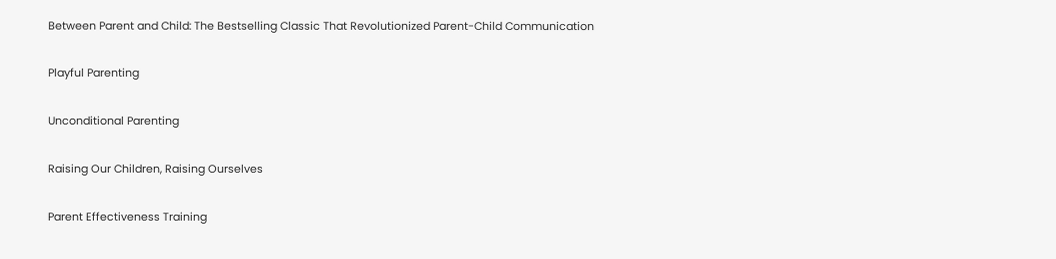Between Parent and Child: The Bestselling Classic That Revolutionized Parent-Child Communication

Playful Parenting

Unconditional Parenting

Raising Our Children, Raising Ourselves

Parent Effectiveness Training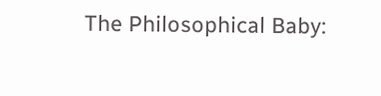The Philosophical Baby: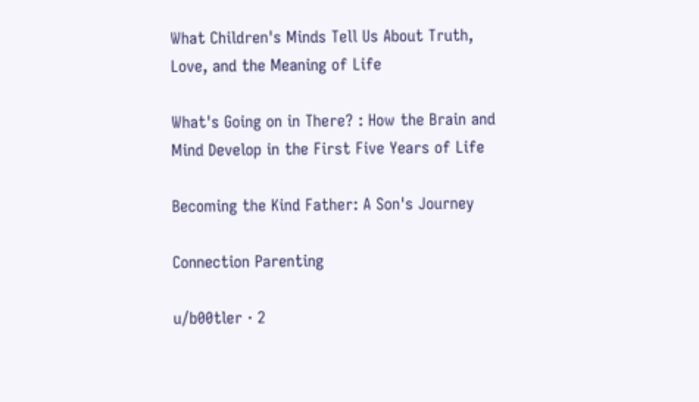What Children's Minds Tell Us About Truth, Love, and the Meaning of Life

What's Going on in There? : How the Brain and Mind Develop in the First Five Years of Life

Becoming the Kind Father: A Son's Journey

Connection Parenting

u/b00tler · 2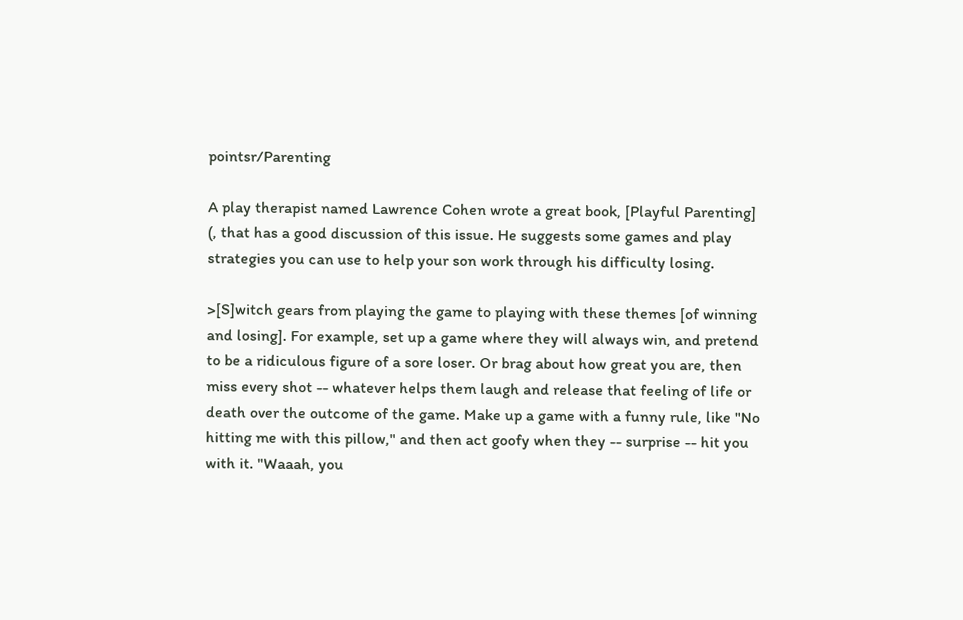pointsr/Parenting

A play therapist named Lawrence Cohen wrote a great book, [Playful Parenting] (, that has a good discussion of this issue. He suggests some games and play strategies you can use to help your son work through his difficulty losing.

>[S]witch gears from playing the game to playing with these themes [of winning and losing]. For example, set up a game where they will always win, and pretend to be a ridiculous figure of a sore loser. Or brag about how great you are, then miss every shot -- whatever helps them laugh and release that feeling of life or death over the outcome of the game. Make up a game with a funny rule, like "No hitting me with this pillow," and then act goofy when they -- surprise -- hit you with it. "Waaah, you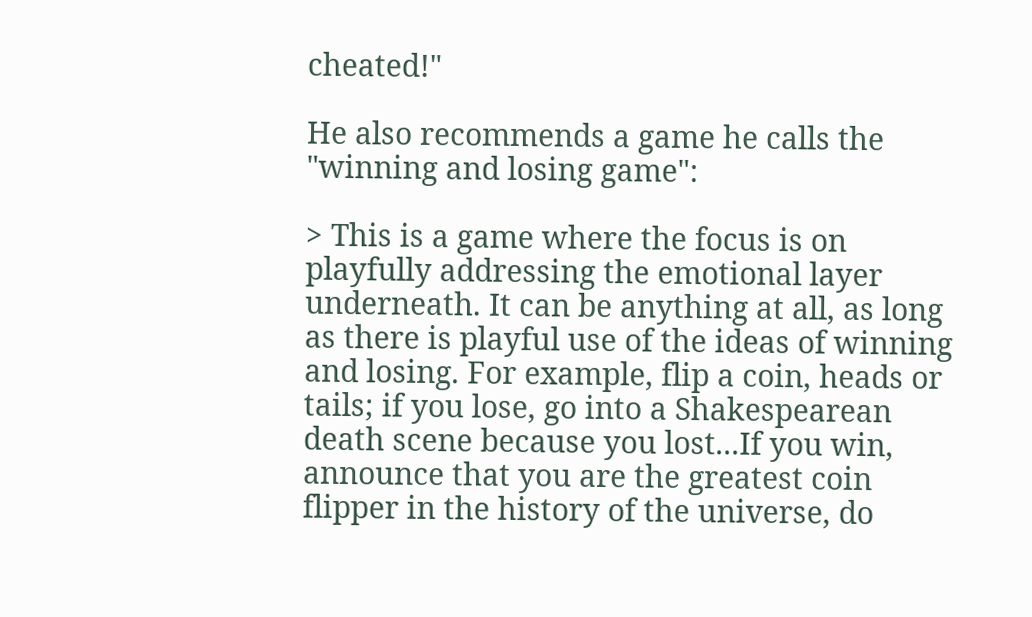cheated!"

He also recommends a game he calls the "winning and losing game":

> This is a game where the focus is on playfully addressing the emotional layer underneath. It can be anything at all, as long as there is playful use of the ideas of winning and losing. For example, flip a coin, heads or tails; if you lose, go into a Shakespearean death scene because you lost...If you win, announce that you are the greatest coin flipper in the history of the universe, do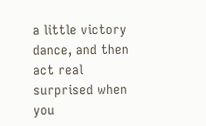a little victory dance, and then act real surprised when you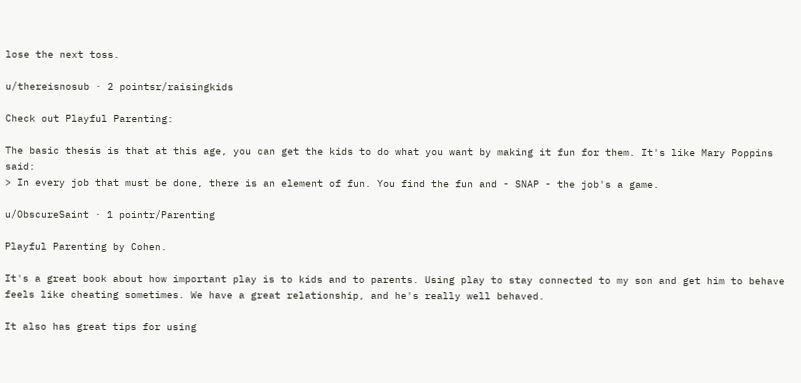lose the next toss.

u/thereisnosub · 2 pointsr/raisingkids

Check out Playful Parenting:

The basic thesis is that at this age, you can get the kids to do what you want by making it fun for them. It's like Mary Poppins said:
> In every job that must be done, there is an element of fun. You find the fun and - SNAP - the job's a game.

u/ObscureSaint · 1 pointr/Parenting

Playful Parenting by Cohen.

It's a great book about how important play is to kids and to parents. Using play to stay connected to my son and get him to behave feels like cheating sometimes. We have a great relationship, and he's really well behaved.

It also has great tips for using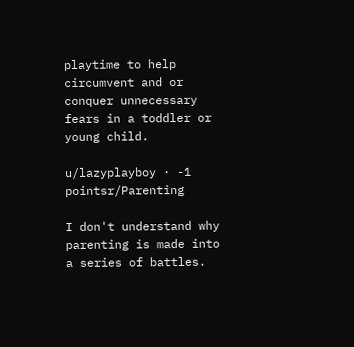playtime to help circumvent and or conquer unnecessary fears in a toddler or young child.

u/lazyplayboy · -1 pointsr/Parenting

I don't understand why parenting is made into a series of battles.